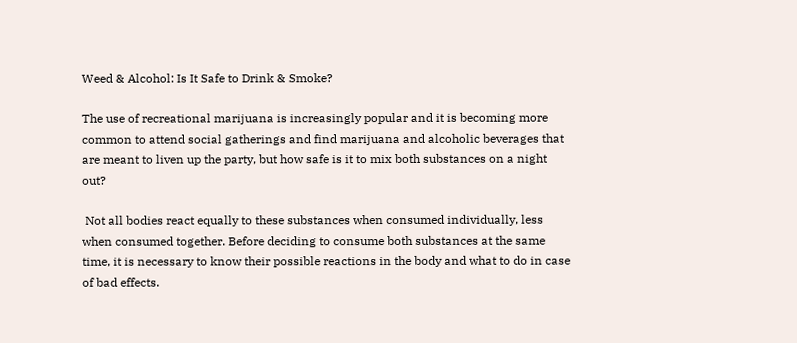Weed & Alcohol: Is It Safe to Drink & Smoke?

The use of recreational marijuana is increasingly popular and it is becoming more common to attend social gatherings and find marijuana and alcoholic beverages that are meant to liven up the party, but how safe is it to mix both substances on a night out?

 Not all bodies react equally to these substances when consumed individually, less when consumed together. Before deciding to consume both substances at the same time, it is necessary to know their possible reactions in the body and what to do in case of bad effects.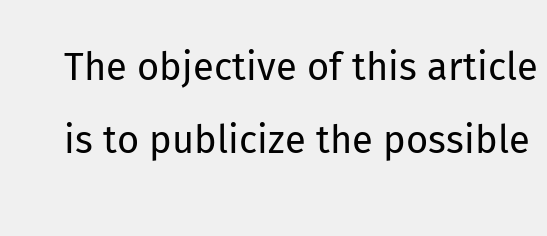The objective of this article is to publicize the possible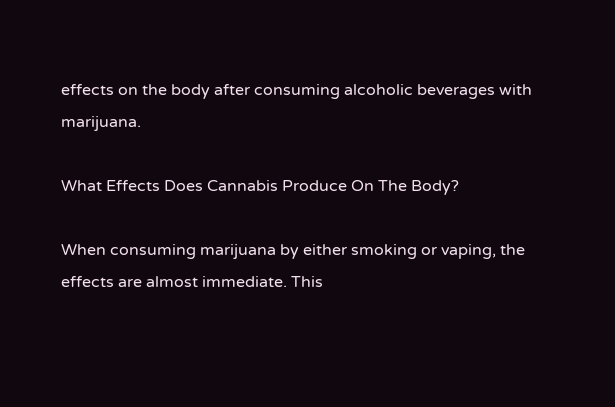effects on the body after consuming alcoholic beverages with marijuana.

What Effects Does Cannabis Produce On The Body?

When consuming marijuana by either smoking or vaping, the effects are almost immediate. This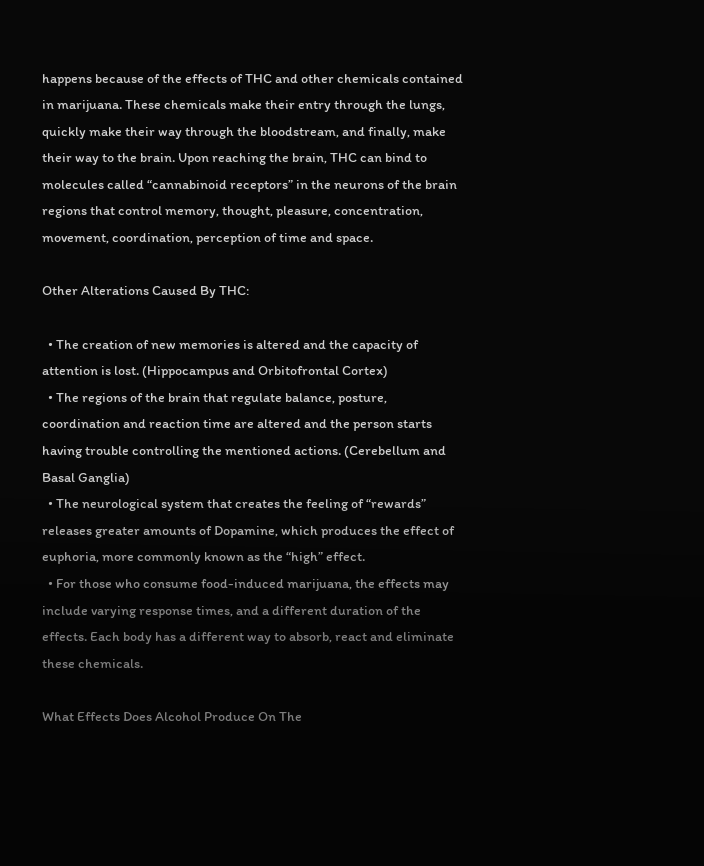happens because of the effects of THC and other chemicals contained in marijuana. These chemicals make their entry through the lungs, quickly make their way through the bloodstream, and finally, make their way to the brain. Upon reaching the brain, THC can bind to molecules called “cannabinoid receptors” in the neurons of the brain regions that control memory, thought, pleasure, concentration, movement, coordination, perception of time and space.

Other Alterations Caused By THC:

  • The creation of new memories is altered and the capacity of attention is lost. (Hippocampus and Orbitofrontal Cortex)
  • The regions of the brain that regulate balance, posture, coordination and reaction time are altered and the person starts having trouble controlling the mentioned actions. (Cerebellum and Basal Ganglia)
  • The neurological system that creates the feeling of “rewards” releases greater amounts of Dopamine, which produces the effect of euphoria, more commonly known as the “high” effect.
  • For those who consume food-induced marijuana, the effects may include varying response times, and a different duration of the effects. Each body has a different way to absorb, react and eliminate these chemicals.

What Effects Does Alcohol Produce On The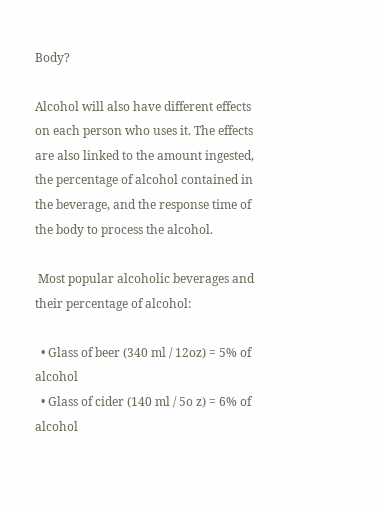Body?

Alcohol will also have different effects on each person who uses it. The effects are also linked to the amount ingested, the percentage of alcohol contained in the beverage, and the response time of the body to process the alcohol.

 Most popular alcoholic beverages and their percentage of alcohol:

  • Glass of beer (340 ml / 12oz) = 5% of alcohol
  • Glass of cider (140 ml / 5o z) = 6% of alcohol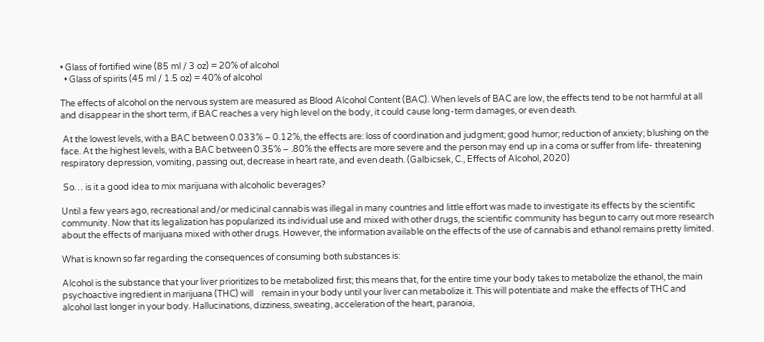• Glass of fortified wine (85 ml / 3 oz) = 20% of alcohol
  • Glass of spirits (45 ml / 1.5 oz) = 40% of alcohol

The effects of alcohol on the nervous system are measured as Blood Alcohol Content (BAC). When levels of BAC are low, the effects tend to be not harmful at all and disappear in the short term, if BAC reaches a very high level on the body, it could cause long-term damages, or even death.

 At the lowest levels, with a BAC between 0.033% – 0.12%, the effects are: loss of coordination and judgment; good humor; reduction of anxiety; blushing on the face. At the highest levels, with a BAC between 0.35% – .80% the effects are more severe and the person may end up in a coma or suffer from life- threatening respiratory depression, vomiting, passing out, decrease in heart rate, and even death. (Galbicsek, C., Effects of Alcohol, 2020)

 So… is it a good idea to mix marijuana with alcoholic beverages?

Until a few years ago, recreational and/or medicinal cannabis was illegal in many countries and little effort was made to investigate its effects by the scientific community. Now that its legalization has popularized its individual use and mixed with other drugs, the scientific community has begun to carry out more research about the effects of marijuana mixed with other drugs. However, the information available on the effects of the use of cannabis and ethanol remains pretty limited.

What is known so far regarding the consequences of consuming both substances is:

Alcohol is the substance that your liver prioritizes to be metabolized first; this means that, for the entire time your body takes to metabolize the ethanol, the main psychoactive ingredient in marijuana (THC) will    remain in your body until your liver can metabolize it. This will potentiate and make the effects of THC and alcohol last longer in your body. Hallucinations, dizziness, sweating, acceleration of the heart, paranoia,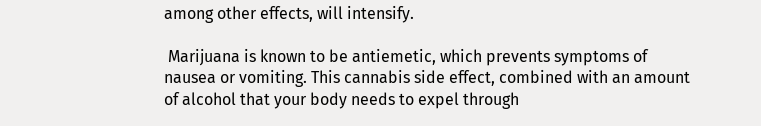among other effects, will intensify.

 Marijuana is known to be antiemetic, which prevents symptoms of nausea or vomiting. This cannabis side effect, combined with an amount of alcohol that your body needs to expel through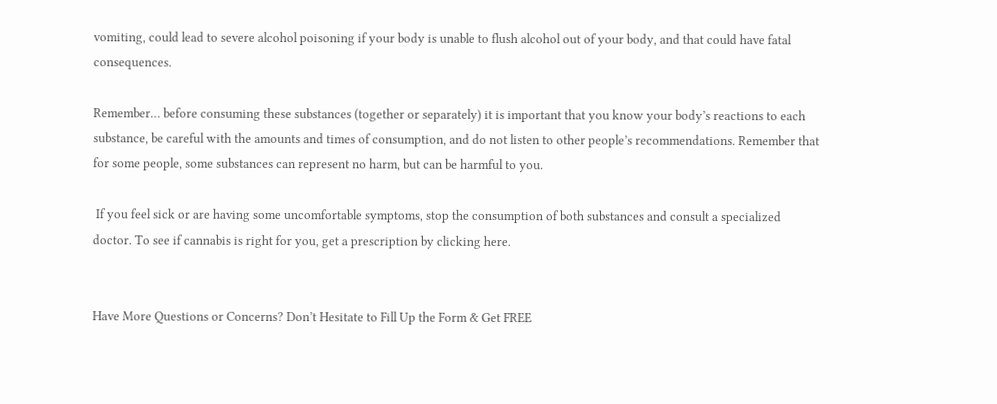vomiting, could lead to severe alcohol poisoning if your body is unable to flush alcohol out of your body, and that could have fatal consequences.

Remember… before consuming these substances (together or separately) it is important that you know your body’s reactions to each substance, be careful with the amounts and times of consumption, and do not listen to other people’s recommendations. Remember that for some people, some substances can represent no harm, but can be harmful to you.

 If you feel sick or are having some uncomfortable symptoms, stop the consumption of both substances and consult a specialized doctor. To see if cannabis is right for you, get a prescription by clicking here.


Have More Questions or Concerns? Don’t Hesitate to Fill Up the Form & Get FREE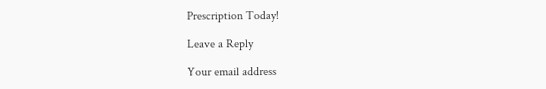Prescription Today!

Leave a Reply

Your email address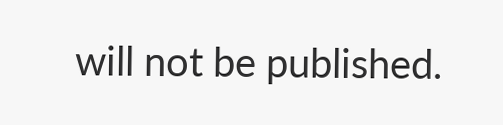will not be published.